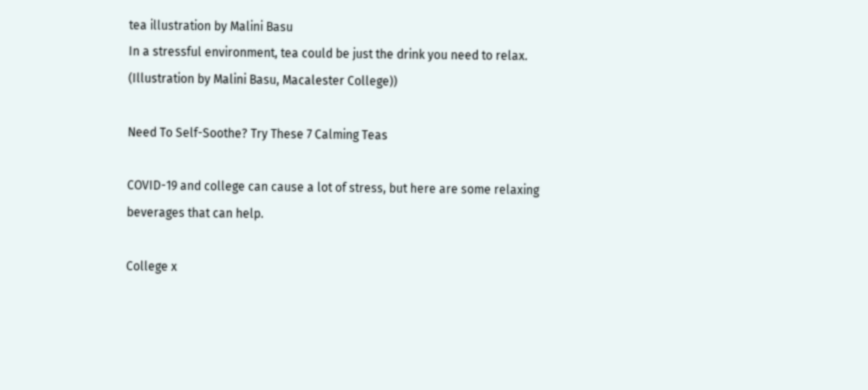tea illustration by Malini Basu
In a stressful environment, tea could be just the drink you need to relax. (Illustration by Malini Basu, Macalester College))

Need To Self-Soothe? Try These 7 Calming Teas

COVID-19 and college can cause a lot of stress, but here are some relaxing beverages that can help.

College x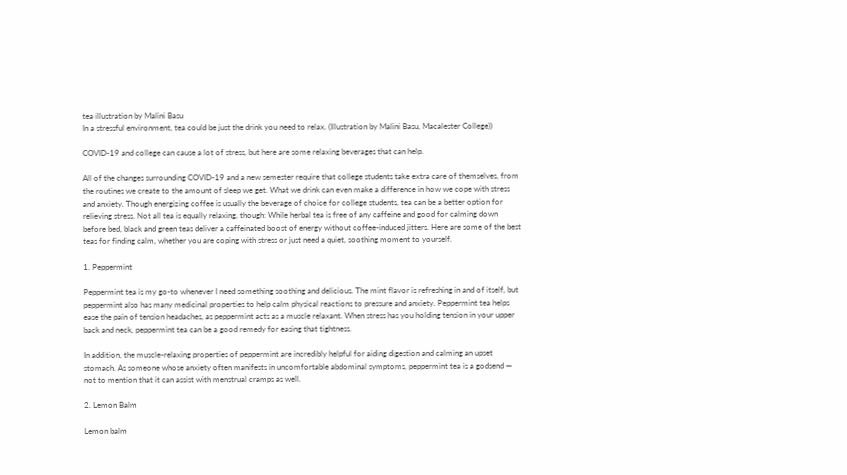tea illustration by Malini Basu
In a stressful environment, tea could be just the drink you need to relax. (Illustration by Malini Basu, Macalester College))

COVID-19 and college can cause a lot of stress, but here are some relaxing beverages that can help.

All of the changes surrounding COVID-19 and a new semester require that college students take extra care of themselves, from the routines we create to the amount of sleep we get. What we drink can even make a difference in how we cope with stress and anxiety. Though energizing coffee is usually the beverage of choice for college students, tea can be a better option for relieving stress. Not all tea is equally relaxing, though: While herbal tea is free of any caffeine and good for calming down before bed, black and green teas deliver a caffeinated boost of energy without coffee-induced jitters. Here are some of the best teas for finding calm, whether you are coping with stress or just need a quiet, soothing moment to yourself.

1. Peppermint

Peppermint tea is my go-to whenever I need something soothing and delicious. The mint flavor is refreshing in and of itself, but peppermint also has many medicinal properties to help calm physical reactions to pressure and anxiety. Peppermint tea helps ease the pain of tension headaches, as peppermint acts as a muscle relaxant. When stress has you holding tension in your upper back and neck, peppermint tea can be a good remedy for easing that tightness.

In addition, the muscle-relaxing properties of peppermint are incredibly helpful for aiding digestion and calming an upset stomach. As someone whose anxiety often manifests in uncomfortable abdominal symptoms, peppermint tea is a godsend — not to mention that it can assist with menstrual cramps as well.

2. Lemon Balm

Lemon balm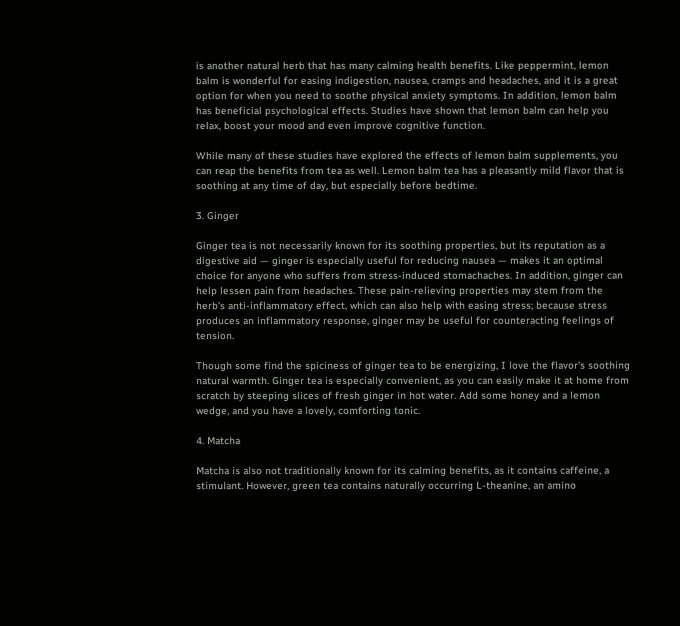is another natural herb that has many calming health benefits. Like peppermint, lemon balm is wonderful for easing indigestion, nausea, cramps and headaches, and it is a great option for when you need to soothe physical anxiety symptoms. In addition, lemon balm has beneficial psychological effects. Studies have shown that lemon balm can help you relax, boost your mood and even improve cognitive function.

While many of these studies have explored the effects of lemon balm supplements, you can reap the benefits from tea as well. Lemon balm tea has a pleasantly mild flavor that is soothing at any time of day, but especially before bedtime.

3. Ginger

Ginger tea is not necessarily known for its soothing properties, but its reputation as a digestive aid — ginger is especially useful for reducing nausea — makes it an optimal choice for anyone who suffers from stress-induced stomachaches. In addition, ginger can help lessen pain from headaches. These pain-relieving properties may stem from the herb’s anti-inflammatory effect, which can also help with easing stress; because stress produces an inflammatory response, ginger may be useful for counteracting feelings of tension.

Though some find the spiciness of ginger tea to be energizing, I love the flavor’s soothing natural warmth. Ginger tea is especially convenient, as you can easily make it at home from scratch by steeping slices of fresh ginger in hot water. Add some honey and a lemon wedge, and you have a lovely, comforting tonic.

4. Matcha

Matcha is also not traditionally known for its calming benefits, as it contains caffeine, a stimulant. However, green tea contains naturally occurring L-theanine, an amino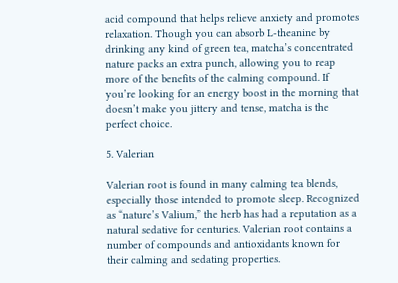acid compound that helps relieve anxiety and promotes relaxation. Though you can absorb L-theanine by drinking any kind of green tea, matcha’s concentrated nature packs an extra punch, allowing you to reap more of the benefits of the calming compound. If you’re looking for an energy boost in the morning that doesn’t make you jittery and tense, matcha is the perfect choice.

5. Valerian

Valerian root is found in many calming tea blends, especially those intended to promote sleep. Recognized as “nature’s Valium,” the herb has had a reputation as a natural sedative for centuries. Valerian root contains a number of compounds and antioxidants known for their calming and sedating properties.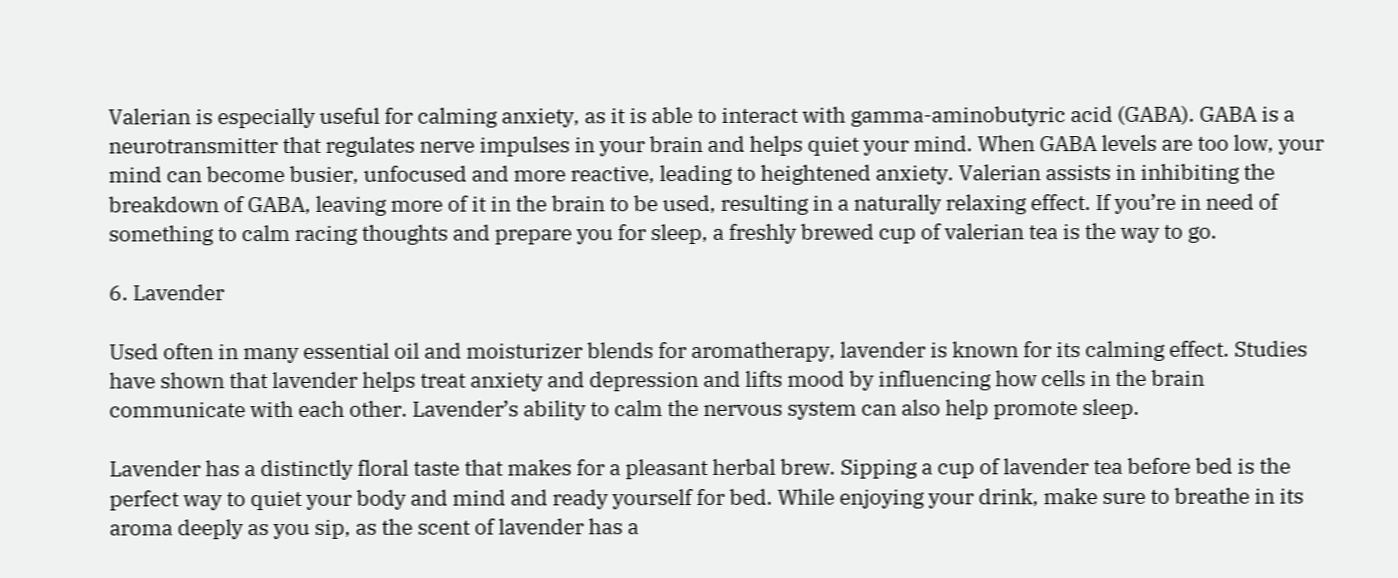Valerian is especially useful for calming anxiety, as it is able to interact with gamma-aminobutyric acid (GABA). GABA is a neurotransmitter that regulates nerve impulses in your brain and helps quiet your mind. When GABA levels are too low, your mind can become busier, unfocused and more reactive, leading to heightened anxiety. Valerian assists in inhibiting the breakdown of GABA, leaving more of it in the brain to be used, resulting in a naturally relaxing effect. If you’re in need of something to calm racing thoughts and prepare you for sleep, a freshly brewed cup of valerian tea is the way to go.

6. Lavender

Used often in many essential oil and moisturizer blends for aromatherapy, lavender is known for its calming effect. Studies have shown that lavender helps treat anxiety and depression and lifts mood by influencing how cells in the brain communicate with each other. Lavender’s ability to calm the nervous system can also help promote sleep.

Lavender has a distinctly floral taste that makes for a pleasant herbal brew. Sipping a cup of lavender tea before bed is the perfect way to quiet your body and mind and ready yourself for bed. While enjoying your drink, make sure to breathe in its aroma deeply as you sip, as the scent of lavender has a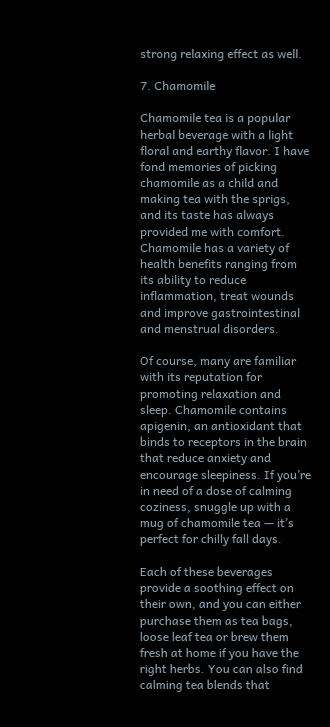strong relaxing effect as well.

7. Chamomile

Chamomile tea is a popular herbal beverage with a light floral and earthy flavor. I have fond memories of picking chamomile as a child and making tea with the sprigs, and its taste has always provided me with comfort. Chamomile has a variety of health benefits ranging from its ability to reduce inflammation, treat wounds and improve gastrointestinal and menstrual disorders.

Of course, many are familiar with its reputation for promoting relaxation and sleep. Chamomile contains apigenin, an antioxidant that binds to receptors in the brain that reduce anxiety and encourage sleepiness. If you’re in need of a dose of calming coziness, snuggle up with a mug of chamomile tea — it’s perfect for chilly fall days.

Each of these beverages provide a soothing effect on their own, and you can either purchase them as tea bags, loose leaf tea or brew them fresh at home if you have the right herbs. You can also find calming tea blends that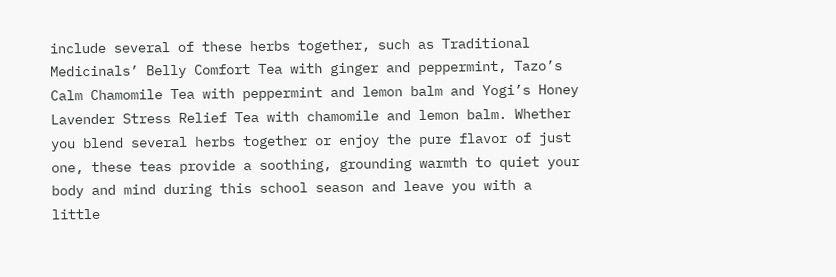include several of these herbs together, such as Traditional Medicinals’ Belly Comfort Tea with ginger and peppermint, Tazo’s Calm Chamomile Tea with peppermint and lemon balm and Yogi’s Honey Lavender Stress Relief Tea with chamomile and lemon balm. Whether you blend several herbs together or enjoy the pure flavor of just one, these teas provide a soothing, grounding warmth to quiet your body and mind during this school season and leave you with a little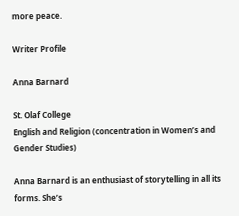more peace.

Writer Profile

Anna Barnard

St. Olaf College
English and Religion (concentration in Women’s and Gender Studies)

Anna Barnard is an enthusiast of storytelling in all its forms. She’s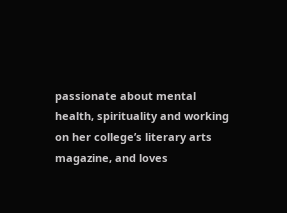passionate about mental health, spirituality and working on her college’s literary arts magazine, and loves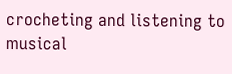crocheting and listening to musical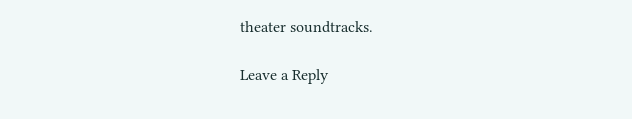theater soundtracks.

Leave a Reply